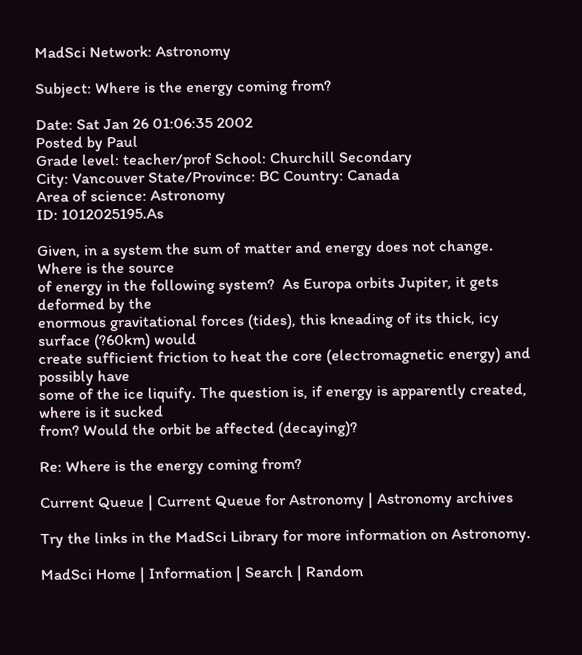MadSci Network: Astronomy

Subject: Where is the energy coming from?

Date: Sat Jan 26 01:06:35 2002
Posted by Paul
Grade level: teacher/prof School: Churchill Secondary
City: Vancouver State/Province: BC Country: Canada
Area of science: Astronomy
ID: 1012025195.As

Given, in a system the sum of matter and energy does not change.  Where is the source
of energy in the following system?  As Europa orbits Jupiter, it gets deformed by the
enormous gravitational forces (tides), this kneading of its thick, icy surface (?60km) would
create sufficient friction to heat the core (electromagnetic energy) and possibly have
some of the ice liquify. The question is, if energy is apparently created, where is it sucked
from? Would the orbit be affected (decaying)?

Re: Where is the energy coming from?

Current Queue | Current Queue for Astronomy | Astronomy archives

Try the links in the MadSci Library for more information on Astronomy.

MadSci Home | Information | Search | Random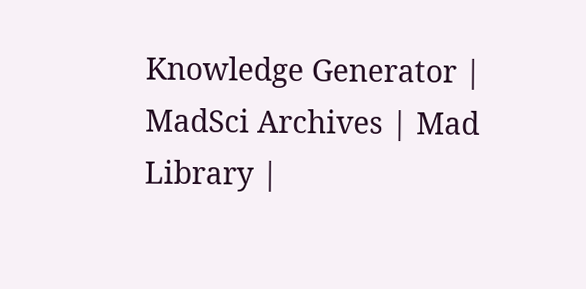Knowledge Generator | MadSci Archives | Mad Library |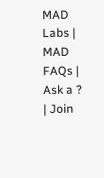MAD Labs | MAD FAQs | Ask a ? | Join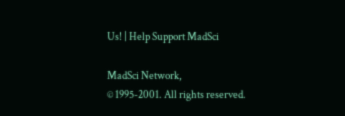Us! | Help Support MadSci

MadSci Network,
© 1995-2001. All rights reserved.